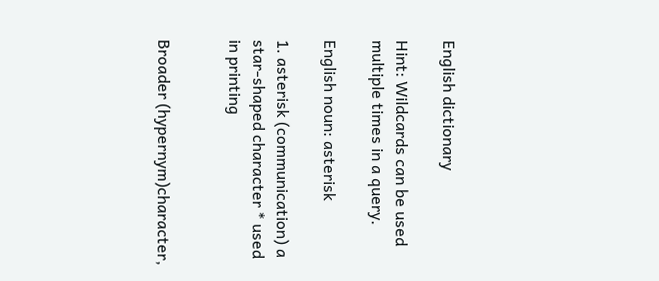English dictionary

Hint: Wildcards can be used multiple times in a query.

English noun: asterisk

1. asterisk (communication) a star-shaped character * used in printing


Broader (hypernym)character,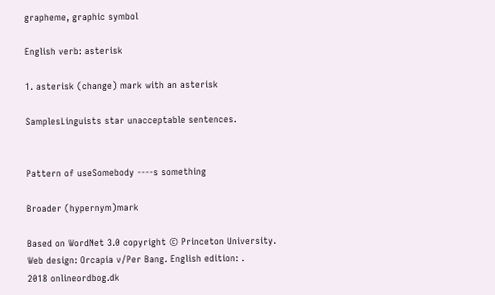grapheme, graphic symbol

English verb: asterisk

1. asterisk (change) mark with an asterisk

SamplesLinguists star unacceptable sentences.


Pattern of useSomebody ----s something

Broader (hypernym)mark

Based on WordNet 3.0 copyright © Princeton University.
Web design: Orcapia v/Per Bang. English edition: .
2018 onlineordbog.dk